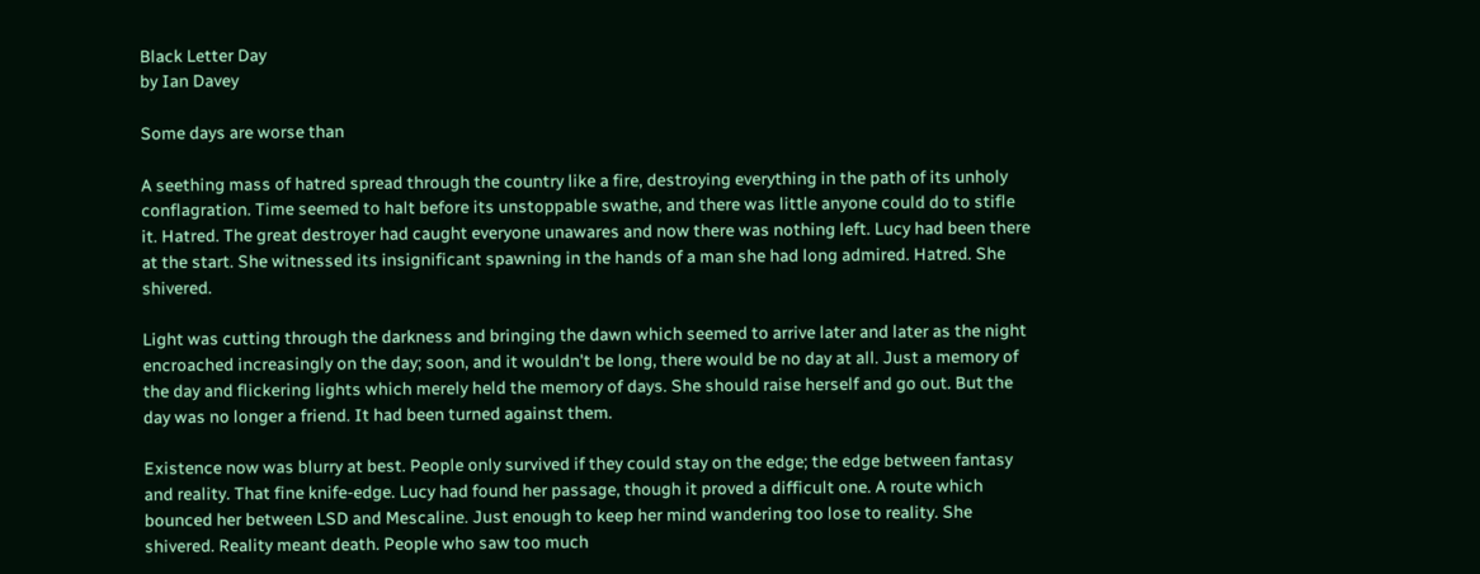Black Letter Day
by Ian Davey

Some days are worse than

A seething mass of hatred spread through the country like a fire, destroying everything in the path of its unholy conflagration. Time seemed to halt before its unstoppable swathe, and there was little anyone could do to stifle it. Hatred. The great destroyer had caught everyone unawares and now there was nothing left. Lucy had been there at the start. She witnessed its insignificant spawning in the hands of a man she had long admired. Hatred. She shivered.

Light was cutting through the darkness and bringing the dawn which seemed to arrive later and later as the night encroached increasingly on the day; soon, and it wouldn't be long, there would be no day at all. Just a memory of the day and flickering lights which merely held the memory of days. She should raise herself and go out. But the day was no longer a friend. It had been turned against them.

Existence now was blurry at best. People only survived if they could stay on the edge; the edge between fantasy and reality. That fine knife-edge. Lucy had found her passage, though it proved a difficult one. A route which bounced her between LSD and Mescaline. Just enough to keep her mind wandering too lose to reality. She shivered. Reality meant death. People who saw too much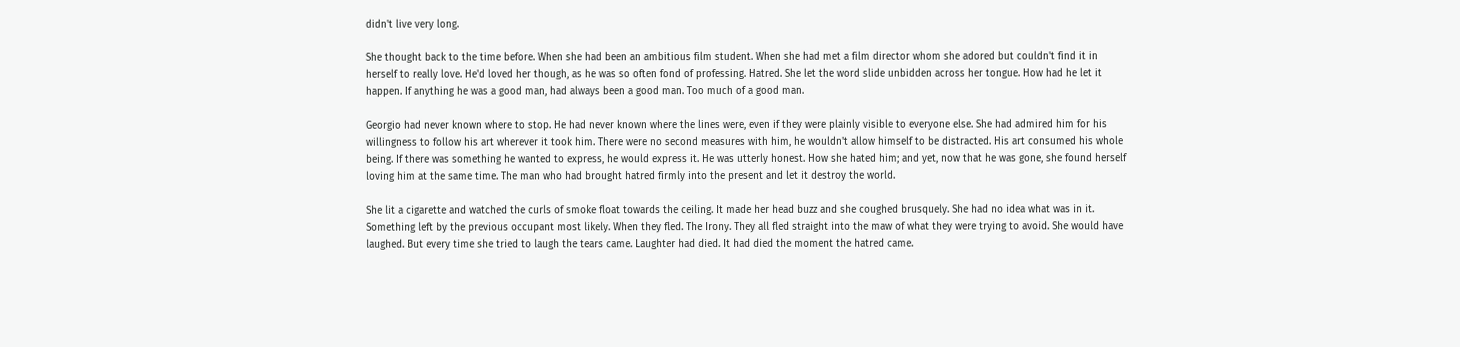didn't live very long.

She thought back to the time before. When she had been an ambitious film student. When she had met a film director whom she adored but couldn't find it in herself to really love. He'd loved her though, as he was so often fond of professing. Hatred. She let the word slide unbidden across her tongue. How had he let it happen. If anything he was a good man, had always been a good man. Too much of a good man.

Georgio had never known where to stop. He had never known where the lines were, even if they were plainly visible to everyone else. She had admired him for his willingness to follow his art wherever it took him. There were no second measures with him, he wouldn't allow himself to be distracted. His art consumed his whole being. If there was something he wanted to express, he would express it. He was utterly honest. How she hated him; and yet, now that he was gone, she found herself loving him at the same time. The man who had brought hatred firmly into the present and let it destroy the world.

She lit a cigarette and watched the curls of smoke float towards the ceiling. It made her head buzz and she coughed brusquely. She had no idea what was in it. Something left by the previous occupant most likely. When they fled. The Irony. They all fled straight into the maw of what they were trying to avoid. She would have laughed. But every time she tried to laugh the tears came. Laughter had died. It had died the moment the hatred came.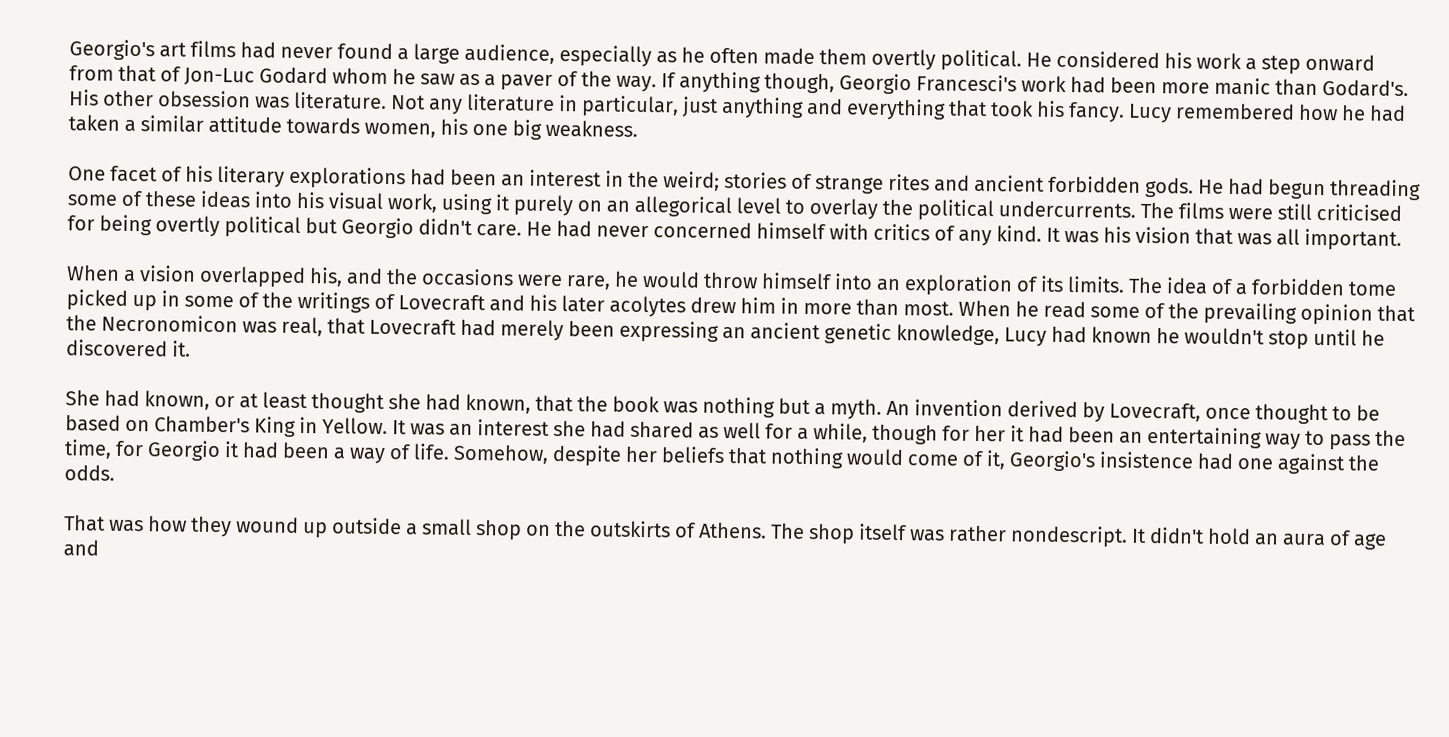Georgio's art films had never found a large audience, especially as he often made them overtly political. He considered his work a step onward from that of Jon-Luc Godard whom he saw as a paver of the way. If anything though, Georgio Francesci's work had been more manic than Godard's. His other obsession was literature. Not any literature in particular, just anything and everything that took his fancy. Lucy remembered how he had taken a similar attitude towards women, his one big weakness.

One facet of his literary explorations had been an interest in the weird; stories of strange rites and ancient forbidden gods. He had begun threading some of these ideas into his visual work, using it purely on an allegorical level to overlay the political undercurrents. The films were still criticised for being overtly political but Georgio didn't care. He had never concerned himself with critics of any kind. It was his vision that was all important.

When a vision overlapped his, and the occasions were rare, he would throw himself into an exploration of its limits. The idea of a forbidden tome picked up in some of the writings of Lovecraft and his later acolytes drew him in more than most. When he read some of the prevailing opinion that the Necronomicon was real, that Lovecraft had merely been expressing an ancient genetic knowledge, Lucy had known he wouldn't stop until he discovered it.

She had known, or at least thought she had known, that the book was nothing but a myth. An invention derived by Lovecraft, once thought to be based on Chamber's King in Yellow. It was an interest she had shared as well for a while, though for her it had been an entertaining way to pass the time, for Georgio it had been a way of life. Somehow, despite her beliefs that nothing would come of it, Georgio's insistence had one against the odds.

That was how they wound up outside a small shop on the outskirts of Athens. The shop itself was rather nondescript. It didn't hold an aura of age and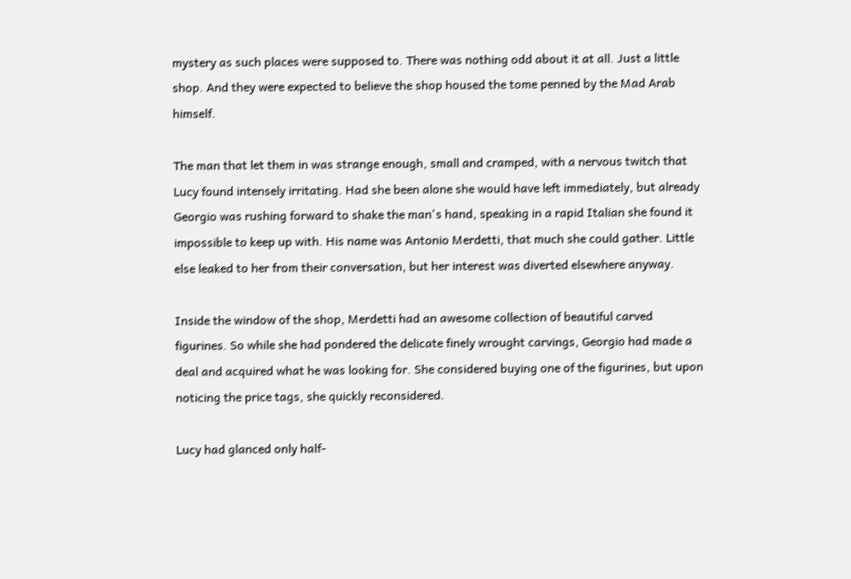mystery as such places were supposed to. There was nothing odd about it at all. Just a little shop. And they were expected to believe the shop housed the tome penned by the Mad Arab himself.

The man that let them in was strange enough, small and cramped, with a nervous twitch that Lucy found intensely irritating. Had she been alone she would have left immediately, but already Georgio was rushing forward to shake the man's hand, speaking in a rapid Italian she found it impossible to keep up with. His name was Antonio Merdetti, that much she could gather. Little else leaked to her from their conversation, but her interest was diverted elsewhere anyway.

Inside the window of the shop, Merdetti had an awesome collection of beautiful carved figurines. So while she had pondered the delicate finely wrought carvings, Georgio had made a deal and acquired what he was looking for. She considered buying one of the figurines, but upon noticing the price tags, she quickly reconsidered.

Lucy had glanced only half-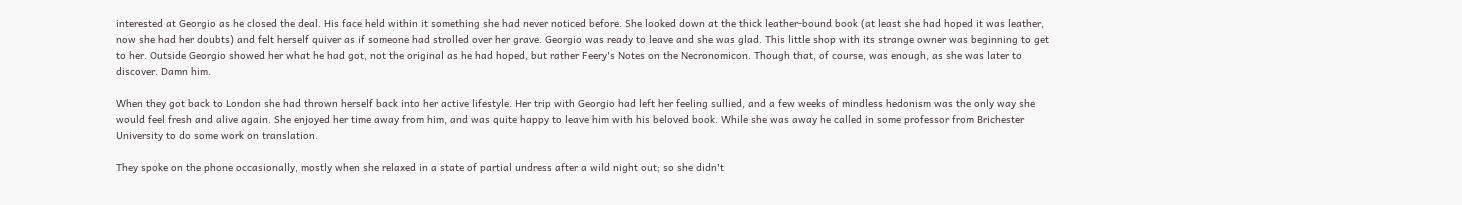interested at Georgio as he closed the deal. His face held within it something she had never noticed before. She looked down at the thick leather-bound book (at least she had hoped it was leather, now she had her doubts) and felt herself quiver as if someone had strolled over her grave. Georgio was ready to leave and she was glad. This little shop with its strange owner was beginning to get to her. Outside Georgio showed her what he had got, not the original as he had hoped, but rather Feery's Notes on the Necronomicon. Though that, of course, was enough, as she was later to discover. Damn him.

When they got back to London she had thrown herself back into her active lifestyle. Her trip with Georgio had left her feeling sullied, and a few weeks of mindless hedonism was the only way she would feel fresh and alive again. She enjoyed her time away from him, and was quite happy to leave him with his beloved book. While she was away he called in some professor from Brichester University to do some work on translation.

They spoke on the phone occasionally, mostly when she relaxed in a state of partial undress after a wild night out; so she didn't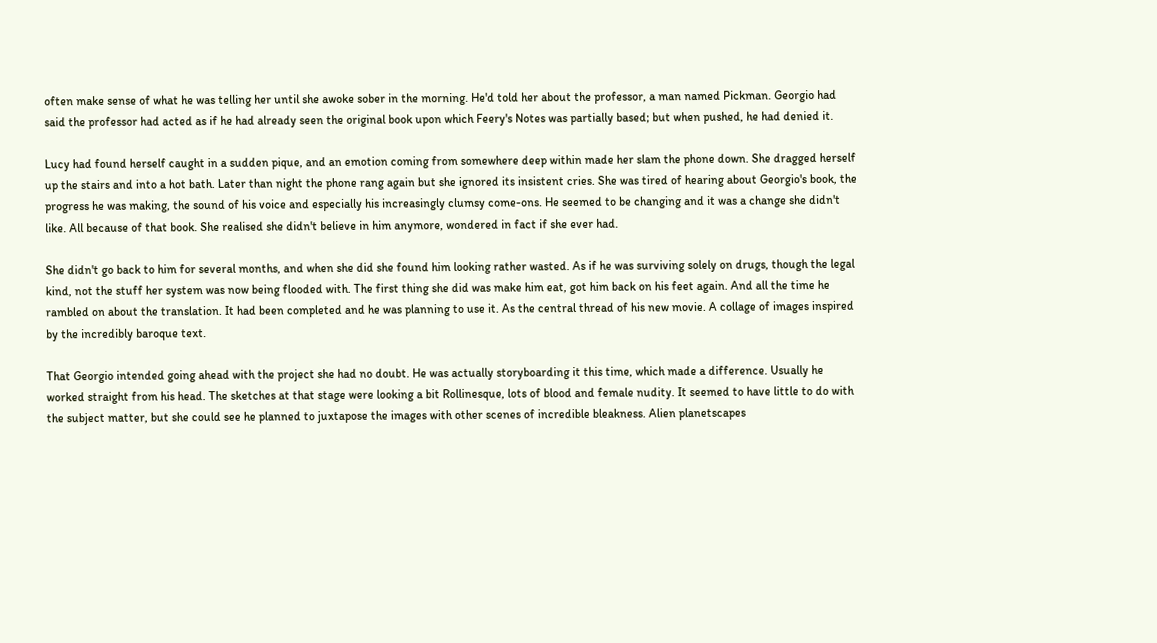often make sense of what he was telling her until she awoke sober in the morning. He'd told her about the professor, a man named Pickman. Georgio had said the professor had acted as if he had already seen the original book upon which Feery's Notes was partially based; but when pushed, he had denied it.

Lucy had found herself caught in a sudden pique, and an emotion coming from somewhere deep within made her slam the phone down. She dragged herself up the stairs and into a hot bath. Later than night the phone rang again but she ignored its insistent cries. She was tired of hearing about Georgio's book, the progress he was making, the sound of his voice and especially his increasingly clumsy come-ons. He seemed to be changing and it was a change she didn't like. All because of that book. She realised she didn't believe in him anymore, wondered in fact if she ever had.

She didn't go back to him for several months, and when she did she found him looking rather wasted. As if he was surviving solely on drugs, though the legal kind, not the stuff her system was now being flooded with. The first thing she did was make him eat, got him back on his feet again. And all the time he rambled on about the translation. It had been completed and he was planning to use it. As the central thread of his new movie. A collage of images inspired by the incredibly baroque text.

That Georgio intended going ahead with the project she had no doubt. He was actually storyboarding it this time, which made a difference. Usually he worked straight from his head. The sketches at that stage were looking a bit Rollinesque, lots of blood and female nudity. It seemed to have little to do with the subject matter, but she could see he planned to juxtapose the images with other scenes of incredible bleakness. Alien planetscapes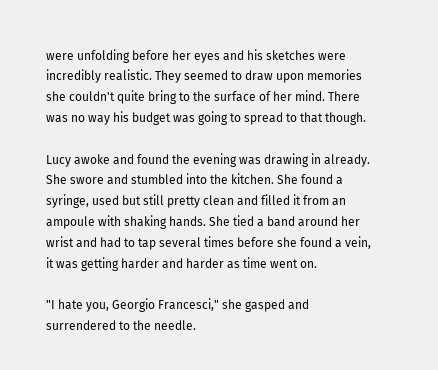were unfolding before her eyes and his sketches were incredibly realistic. They seemed to draw upon memories she couldn't quite bring to the surface of her mind. There was no way his budget was going to spread to that though.

Lucy awoke and found the evening was drawing in already. She swore and stumbled into the kitchen. She found a syringe, used but still pretty clean and filled it from an ampoule with shaking hands. She tied a band around her wrist and had to tap several times before she found a vein, it was getting harder and harder as time went on.

"I hate you, Georgio Francesci," she gasped and surrendered to the needle.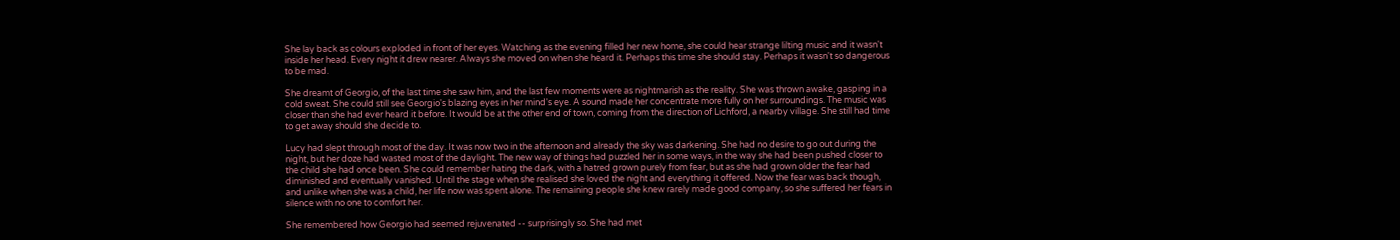She lay back as colours exploded in front of her eyes. Watching as the evening filled her new home, she could hear strange lilting music and it wasn't inside her head. Every night it drew nearer. Always she moved on when she heard it. Perhaps this time she should stay. Perhaps it wasn't so dangerous to be mad.

She dreamt of Georgio, of the last time she saw him, and the last few moments were as nightmarish as the reality. She was thrown awake, gasping in a cold sweat. She could still see Georgio's blazing eyes in her mind's eye. A sound made her concentrate more fully on her surroundings. The music was closer than she had ever heard it before. It would be at the other end of town, coming from the direction of Lichford, a nearby village. She still had time to get away should she decide to.

Lucy had slept through most of the day. It was now two in the afternoon and already the sky was darkening. She had no desire to go out during the night, but her doze had wasted most of the daylight. The new way of things had puzzled her in some ways, in the way she had been pushed closer to the child she had once been. She could remember hating the dark, with a hatred grown purely from fear, but as she had grown older the fear had diminished and eventually vanished. Until the stage when she realised she loved the night and everything it offered. Now the fear was back though, and unlike when she was a child, her life now was spent alone. The remaining people she knew rarely made good company, so she suffered her fears in silence with no one to comfort her.

She remembered how Georgio had seemed rejuvenated -- surprisingly so. She had met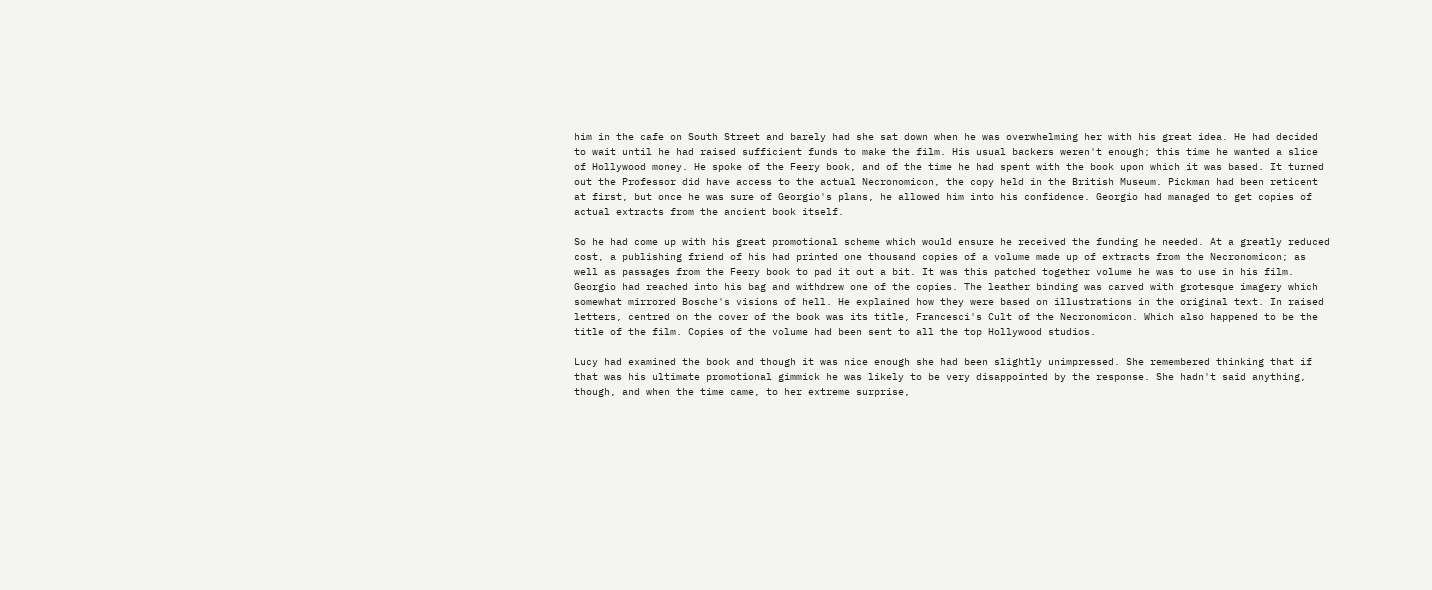him in the cafe on South Street and barely had she sat down when he was overwhelming her with his great idea. He had decided to wait until he had raised sufficient funds to make the film. His usual backers weren't enough; this time he wanted a slice of Hollywood money. He spoke of the Feery book, and of the time he had spent with the book upon which it was based. It turned out the Professor did have access to the actual Necronomicon, the copy held in the British Museum. Pickman had been reticent at first, but once he was sure of Georgio's plans, he allowed him into his confidence. Georgio had managed to get copies of actual extracts from the ancient book itself.

So he had come up with his great promotional scheme which would ensure he received the funding he needed. At a greatly reduced cost, a publishing friend of his had printed one thousand copies of a volume made up of extracts from the Necronomicon; as well as passages from the Feery book to pad it out a bit. It was this patched together volume he was to use in his film. Georgio had reached into his bag and withdrew one of the copies. The leather binding was carved with grotesque imagery which somewhat mirrored Bosche's visions of hell. He explained how they were based on illustrations in the original text. In raised letters, centred on the cover of the book was its title, Francesci's Cult of the Necronomicon. Which also happened to be the title of the film. Copies of the volume had been sent to all the top Hollywood studios.

Lucy had examined the book and though it was nice enough she had been slightly unimpressed. She remembered thinking that if that was his ultimate promotional gimmick he was likely to be very disappointed by the response. She hadn't said anything, though, and when the time came, to her extreme surprise,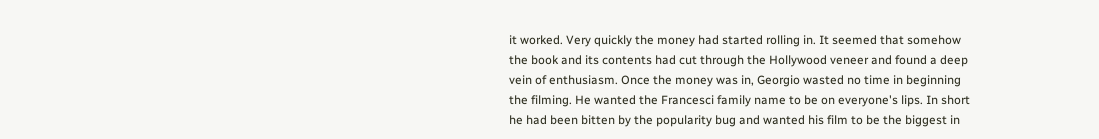it worked. Very quickly the money had started rolling in. It seemed that somehow the book and its contents had cut through the Hollywood veneer and found a deep vein of enthusiasm. Once the money was in, Georgio wasted no time in beginning the filming. He wanted the Francesci family name to be on everyone's lips. In short he had been bitten by the popularity bug and wanted his film to be the biggest in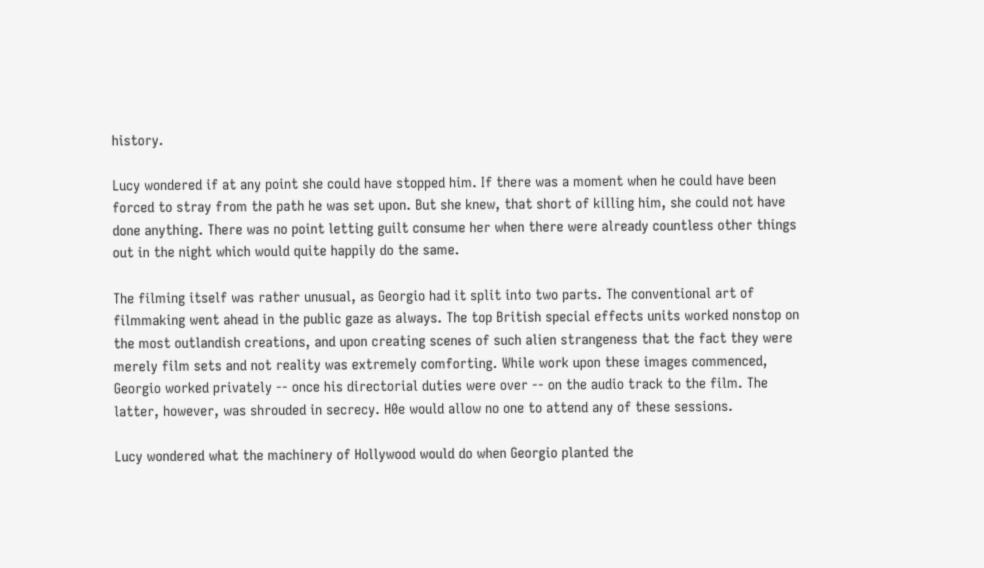history.

Lucy wondered if at any point she could have stopped him. If there was a moment when he could have been forced to stray from the path he was set upon. But she knew, that short of killing him, she could not have done anything. There was no point letting guilt consume her when there were already countless other things out in the night which would quite happily do the same.

The filming itself was rather unusual, as Georgio had it split into two parts. The conventional art of filmmaking went ahead in the public gaze as always. The top British special effects units worked nonstop on the most outlandish creations, and upon creating scenes of such alien strangeness that the fact they were merely film sets and not reality was extremely comforting. While work upon these images commenced, Georgio worked privately -- once his directorial duties were over -- on the audio track to the film. The latter, however, was shrouded in secrecy. H0e would allow no one to attend any of these sessions.

Lucy wondered what the machinery of Hollywood would do when Georgio planted the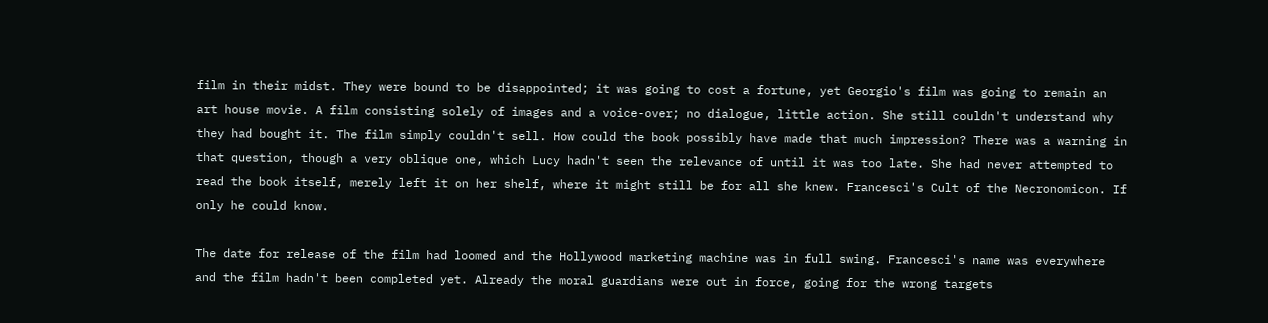film in their midst. They were bound to be disappointed; it was going to cost a fortune, yet Georgio's film was going to remain an art house movie. A film consisting solely of images and a voice-over; no dialogue, little action. She still couldn't understand why they had bought it. The film simply couldn't sell. How could the book possibly have made that much impression? There was a warning in that question, though a very oblique one, which Lucy hadn't seen the relevance of until it was too late. She had never attempted to read the book itself, merely left it on her shelf, where it might still be for all she knew. Francesci's Cult of the Necronomicon. If only he could know.

The date for release of the film had loomed and the Hollywood marketing machine was in full swing. Francesci's name was everywhere and the film hadn't been completed yet. Already the moral guardians were out in force, going for the wrong targets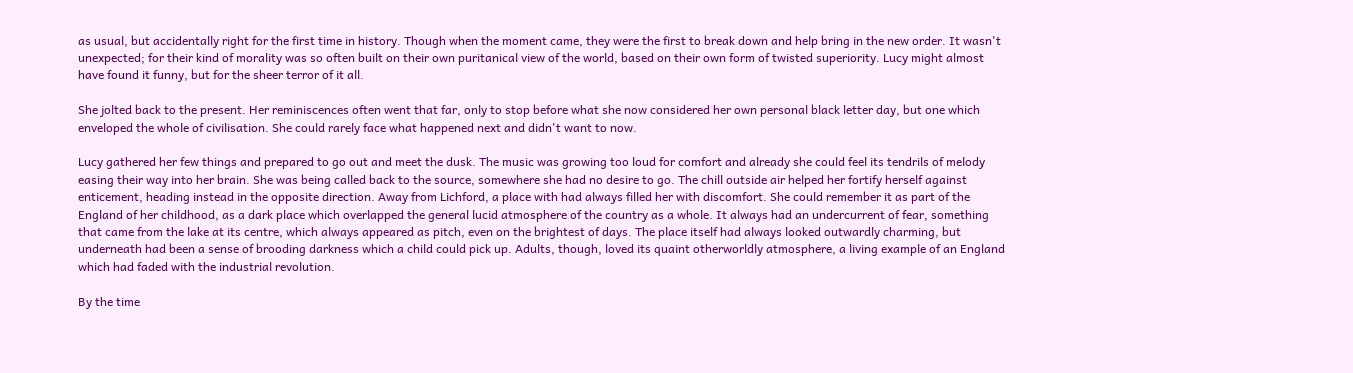as usual, but accidentally right for the first time in history. Though when the moment came, they were the first to break down and help bring in the new order. It wasn't unexpected; for their kind of morality was so often built on their own puritanical view of the world, based on their own form of twisted superiority. Lucy might almost have found it funny, but for the sheer terror of it all.

She jolted back to the present. Her reminiscences often went that far, only to stop before what she now considered her own personal black letter day, but one which enveloped the whole of civilisation. She could rarely face what happened next and didn't want to now.

Lucy gathered her few things and prepared to go out and meet the dusk. The music was growing too loud for comfort and already she could feel its tendrils of melody easing their way into her brain. She was being called back to the source, somewhere she had no desire to go. The chill outside air helped her fortify herself against enticement, heading instead in the opposite direction. Away from Lichford, a place with had always filled her with discomfort. She could remember it as part of the England of her childhood, as a dark place which overlapped the general lucid atmosphere of the country as a whole. It always had an undercurrent of fear, something that came from the lake at its centre, which always appeared as pitch, even on the brightest of days. The place itself had always looked outwardly charming, but underneath had been a sense of brooding darkness which a child could pick up. Adults, though, loved its quaint otherworldly atmosphere, a living example of an England which had faded with the industrial revolution.

By the time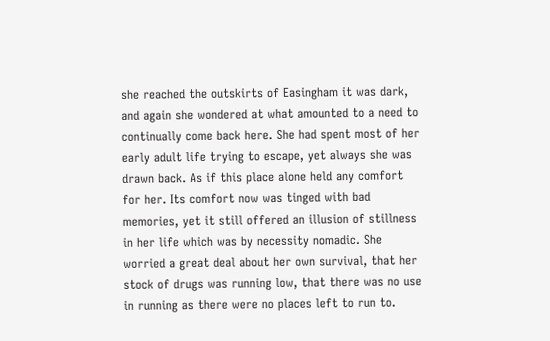she reached the outskirts of Easingham it was dark, and again she wondered at what amounted to a need to continually come back here. She had spent most of her early adult life trying to escape, yet always she was drawn back. As if this place alone held any comfort for her. Its comfort now was tinged with bad memories, yet it still offered an illusion of stillness in her life which was by necessity nomadic. She worried a great deal about her own survival, that her stock of drugs was running low, that there was no use in running as there were no places left to run to.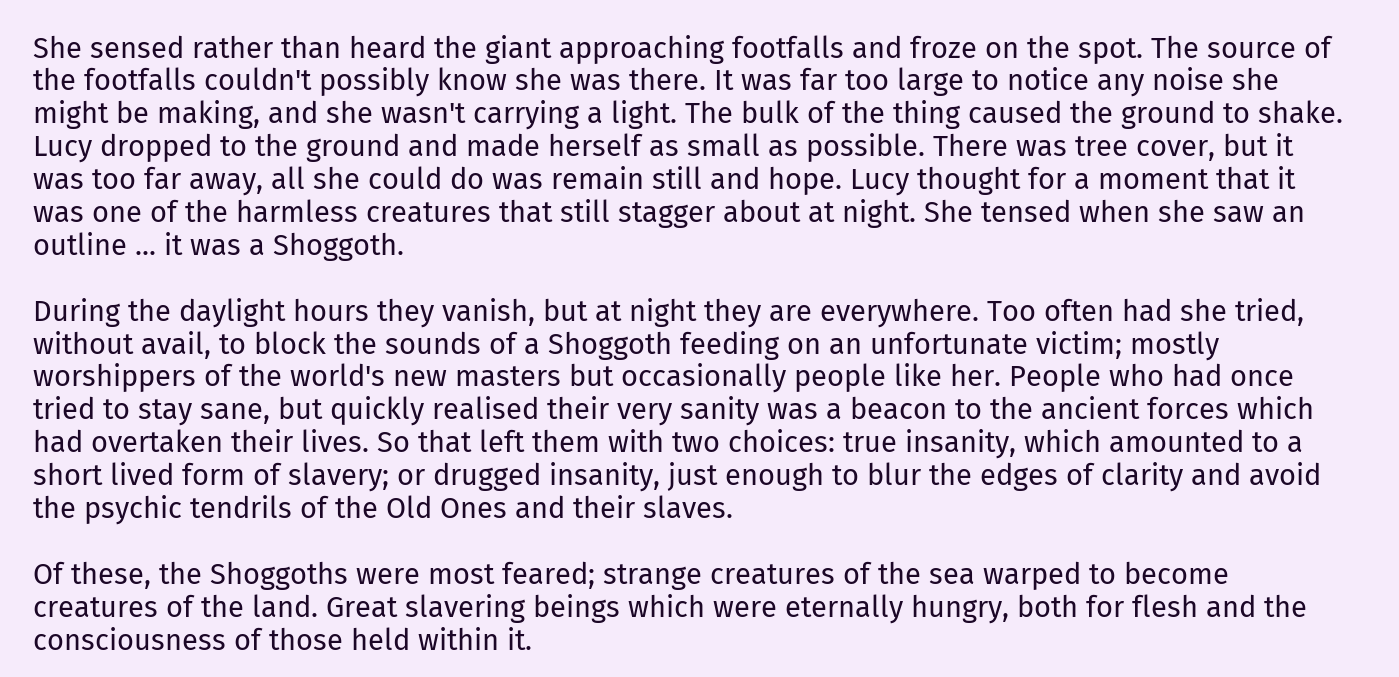She sensed rather than heard the giant approaching footfalls and froze on the spot. The source of the footfalls couldn't possibly know she was there. It was far too large to notice any noise she might be making, and she wasn't carrying a light. The bulk of the thing caused the ground to shake. Lucy dropped to the ground and made herself as small as possible. There was tree cover, but it was too far away, all she could do was remain still and hope. Lucy thought for a moment that it was one of the harmless creatures that still stagger about at night. She tensed when she saw an outline ... it was a Shoggoth.

During the daylight hours they vanish, but at night they are everywhere. Too often had she tried, without avail, to block the sounds of a Shoggoth feeding on an unfortunate victim; mostly worshippers of the world's new masters but occasionally people like her. People who had once tried to stay sane, but quickly realised their very sanity was a beacon to the ancient forces which had overtaken their lives. So that left them with two choices: true insanity, which amounted to a short lived form of slavery; or drugged insanity, just enough to blur the edges of clarity and avoid the psychic tendrils of the Old Ones and their slaves.

Of these, the Shoggoths were most feared; strange creatures of the sea warped to become creatures of the land. Great slavering beings which were eternally hungry, both for flesh and the consciousness of those held within it.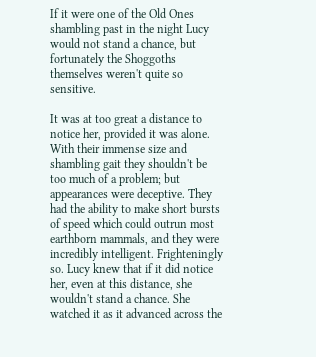If it were one of the Old Ones shambling past in the night Lucy would not stand a chance, but fortunately the Shoggoths themselves weren't quite so sensitive.

It was at too great a distance to notice her, provided it was alone. With their immense size and shambling gait they shouldn't be too much of a problem; but appearances were deceptive. They had the ability to make short bursts of speed which could outrun most earthborn mammals, and they were incredibly intelligent. Frighteningly so. Lucy knew that if it did notice her, even at this distance, she wouldn't stand a chance. She watched it as it advanced across the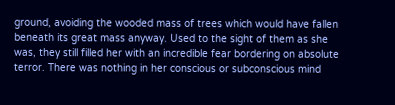ground, avoiding the wooded mass of trees which would have fallen beneath its great mass anyway. Used to the sight of them as she was, they still filled her with an incredible fear bordering on absolute terror. There was nothing in her conscious or subconscious mind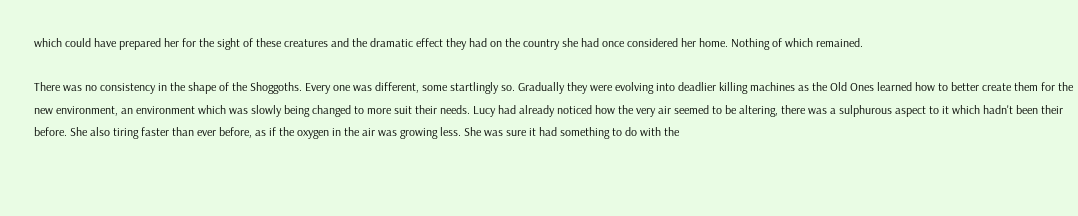which could have prepared her for the sight of these creatures and the dramatic effect they had on the country she had once considered her home. Nothing of which remained.

There was no consistency in the shape of the Shoggoths. Every one was different, some startlingly so. Gradually they were evolving into deadlier killing machines as the Old Ones learned how to better create them for the new environment, an environment which was slowly being changed to more suit their needs. Lucy had already noticed how the very air seemed to be altering, there was a sulphurous aspect to it which hadn't been their before. She also tiring faster than ever before, as if the oxygen in the air was growing less. She was sure it had something to do with the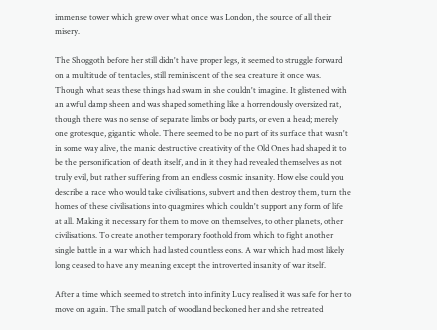immense tower which grew over what once was London, the source of all their misery.

The Shoggoth before her still didn't have proper legs, it seemed to struggle forward on a multitude of tentacles, still reminiscent of the sea creature it once was. Though what seas these things had swam in she couldn't imagine. It glistened with an awful damp sheen and was shaped something like a horrendously oversized rat, though there was no sense of separate limbs or body parts, or even a head; merely one grotesque, gigantic whole. There seemed to be no part of its surface that wasn't in some way alive, the manic destructive creativity of the Old Ones had shaped it to be the personification of death itself, and in it they had revealed themselves as not truly evil, but rather suffering from an endless cosmic insanity. How else could you describe a race who would take civilisations, subvert and then destroy them, turn the homes of these civilisations into quagmires which couldn't support any form of life at all. Making it necessary for them to move on themselves, to other planets, other civilisations. To create another temporary foothold from which to fight another single battle in a war which had lasted countless eons. A war which had most likely long ceased to have any meaning except the introverted insanity of war itself.

After a time which seemed to stretch into infinity Lucy realised it was safe for her to move on again. The small patch of woodland beckoned her and she retreated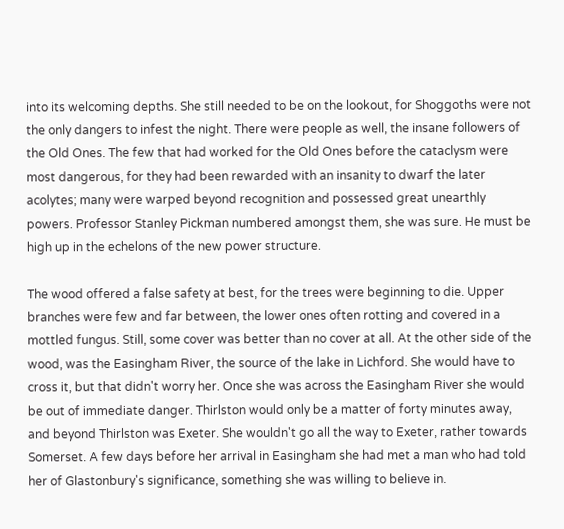into its welcoming depths. She still needed to be on the lookout, for Shoggoths were not the only dangers to infest the night. There were people as well, the insane followers of the Old Ones. The few that had worked for the Old Ones before the cataclysm were most dangerous, for they had been rewarded with an insanity to dwarf the later acolytes; many were warped beyond recognition and possessed great unearthly powers. Professor Stanley Pickman numbered amongst them, she was sure. He must be high up in the echelons of the new power structure.

The wood offered a false safety at best, for the trees were beginning to die. Upper branches were few and far between, the lower ones often rotting and covered in a mottled fungus. Still, some cover was better than no cover at all. At the other side of the wood, was the Easingham River, the source of the lake in Lichford. She would have to cross it, but that didn't worry her. Once she was across the Easingham River she would be out of immediate danger. Thirlston would only be a matter of forty minutes away, and beyond Thirlston was Exeter. She wouldn't go all the way to Exeter, rather towards Somerset. A few days before her arrival in Easingham she had met a man who had told her of Glastonbury's significance, something she was willing to believe in.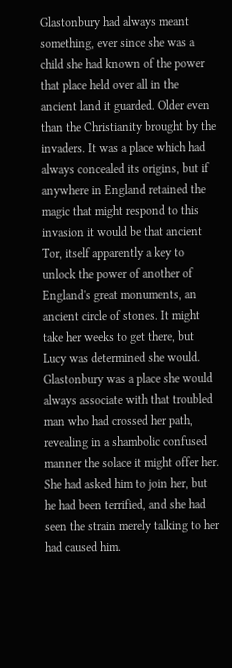Glastonbury had always meant something, ever since she was a child she had known of the power that place held over all in the ancient land it guarded. Older even than the Christianity brought by the invaders. It was a place which had always concealed its origins, but if anywhere in England retained the magic that might respond to this invasion it would be that ancient Tor, itself apparently a key to unlock the power of another of England's great monuments, an ancient circle of stones. It might take her weeks to get there, but Lucy was determined she would. Glastonbury was a place she would always associate with that troubled man who had crossed her path, revealing in a shambolic confused manner the solace it might offer her. She had asked him to join her, but he had been terrified, and she had seen the strain merely talking to her had caused him.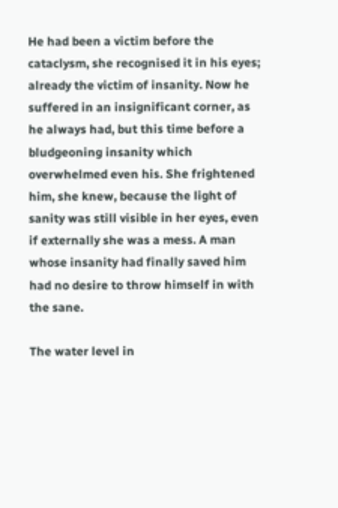He had been a victim before the cataclysm, she recognised it in his eyes; already the victim of insanity. Now he suffered in an insignificant corner, as he always had, but this time before a bludgeoning insanity which overwhelmed even his. She frightened him, she knew, because the light of sanity was still visible in her eyes, even if externally she was a mess. A man whose insanity had finally saved him had no desire to throw himself in with the sane.

The water level in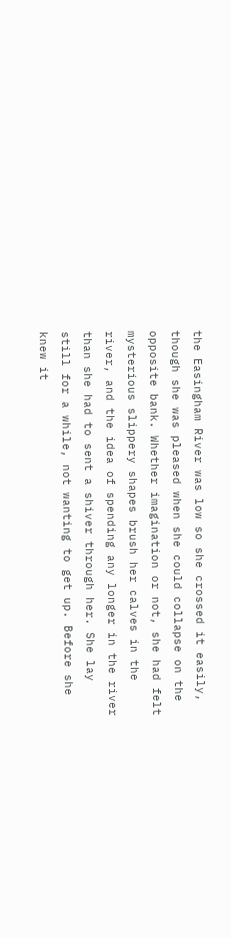the Easingham River was low so she crossed it easily, though she was pleased when she could collapse on the opposite bank. Whether imagination or not, she had felt mysterious slippery shapes brush her calves in the river, and the idea of spending any longer in the river than she had to sent a shiver through her. She lay still for a while, not wanting to get up. Before she knew it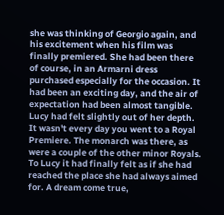she was thinking of Georgio again, and his excitement when his film was finally premiered. She had been there of course, in an Armarni dress purchased especially for the occasion. It had been an exciting day, and the air of expectation had been almost tangible. Lucy had felt slightly out of her depth. It wasn't every day you went to a Royal Premiere. The monarch was there, as were a couple of the other minor Royals. To Lucy it had finally felt as if she had reached the place she had always aimed for. A dream come true,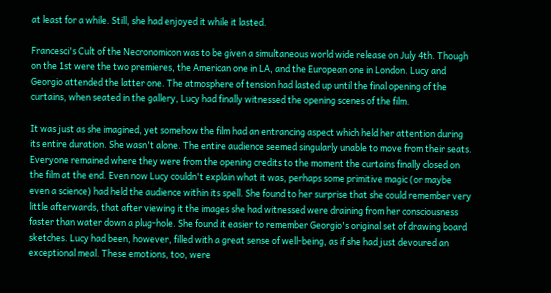at least for a while. Still, she had enjoyed it while it lasted.

Francesci's Cult of the Necronomicon was to be given a simultaneous world wide release on July 4th. Though on the 1st were the two premieres, the American one in LA, and the European one in London. Lucy and Georgio attended the latter one. The atmosphere of tension had lasted up until the final opening of the curtains, when seated in the gallery, Lucy had finally witnessed the opening scenes of the film.

It was just as she imagined, yet somehow the film had an entrancing aspect which held her attention during its entire duration. She wasn't alone. The entire audience seemed singularly unable to move from their seats. Everyone remained where they were from the opening credits to the moment the curtains finally closed on the film at the end. Even now Lucy couldn't explain what it was, perhaps some primitive magic (or maybe even a science) had held the audience within its spell. She found to her surprise that she could remember very little afterwards, that after viewing it the images she had witnessed were draining from her consciousness faster than water down a plug-hole. She found it easier to remember Georgio's original set of drawing board sketches. Lucy had been, however, filled with a great sense of well-being, as if she had just devoured an exceptional meal. These emotions, too, were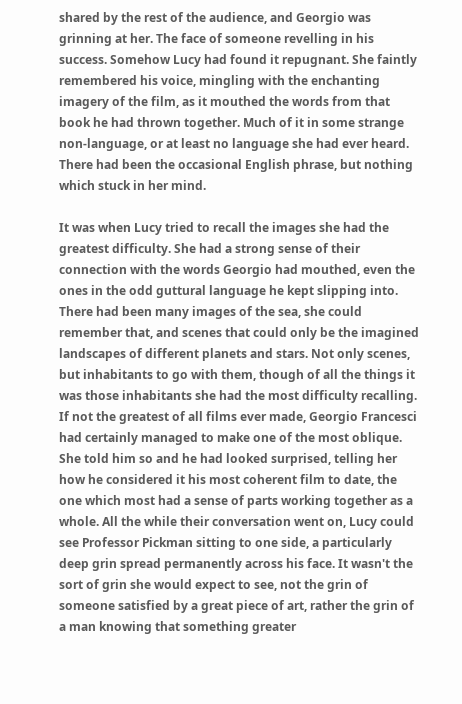shared by the rest of the audience, and Georgio was grinning at her. The face of someone revelling in his success. Somehow Lucy had found it repugnant. She faintly remembered his voice, mingling with the enchanting imagery of the film, as it mouthed the words from that book he had thrown together. Much of it in some strange non-language, or at least no language she had ever heard. There had been the occasional English phrase, but nothing which stuck in her mind.

It was when Lucy tried to recall the images she had the greatest difficulty. She had a strong sense of their connection with the words Georgio had mouthed, even the ones in the odd guttural language he kept slipping into. There had been many images of the sea, she could remember that, and scenes that could only be the imagined landscapes of different planets and stars. Not only scenes, but inhabitants to go with them, though of all the things it was those inhabitants she had the most difficulty recalling. If not the greatest of all films ever made, Georgio Francesci had certainly managed to make one of the most oblique. She told him so and he had looked surprised, telling her how he considered it his most coherent film to date, the one which most had a sense of parts working together as a whole. All the while their conversation went on, Lucy could see Professor Pickman sitting to one side, a particularly deep grin spread permanently across his face. It wasn't the sort of grin she would expect to see, not the grin of someone satisfied by a great piece of art, rather the grin of a man knowing that something greater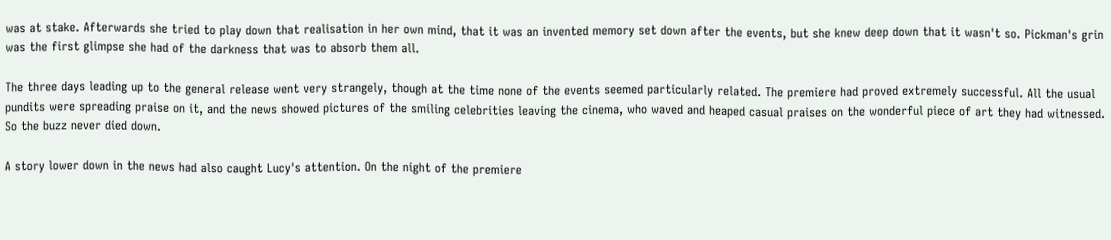was at stake. Afterwards she tried to play down that realisation in her own mind, that it was an invented memory set down after the events, but she knew deep down that it wasn't so. Pickman's grin was the first glimpse she had of the darkness that was to absorb them all.

The three days leading up to the general release went very strangely, though at the time none of the events seemed particularly related. The premiere had proved extremely successful. All the usual pundits were spreading praise on it, and the news showed pictures of the smiling celebrities leaving the cinema, who waved and heaped casual praises on the wonderful piece of art they had witnessed. So the buzz never died down.

A story lower down in the news had also caught Lucy's attention. On the night of the premiere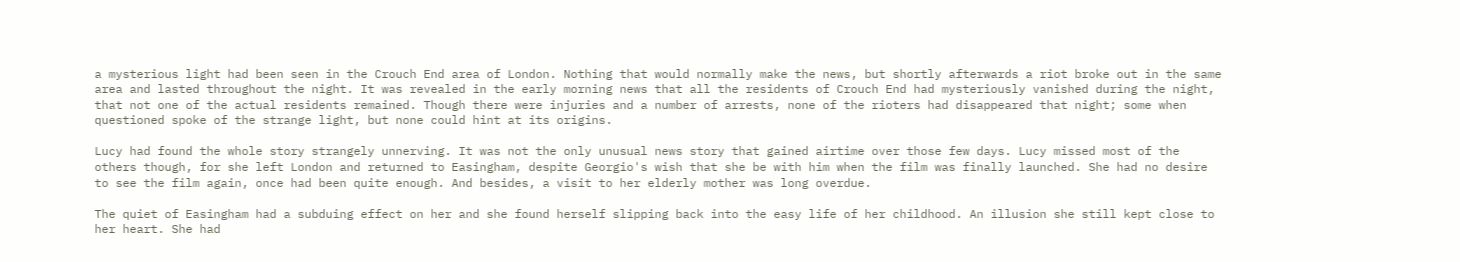a mysterious light had been seen in the Crouch End area of London. Nothing that would normally make the news, but shortly afterwards a riot broke out in the same area and lasted throughout the night. It was revealed in the early morning news that all the residents of Crouch End had mysteriously vanished during the night, that not one of the actual residents remained. Though there were injuries and a number of arrests, none of the rioters had disappeared that night; some when questioned spoke of the strange light, but none could hint at its origins.

Lucy had found the whole story strangely unnerving. It was not the only unusual news story that gained airtime over those few days. Lucy missed most of the others though, for she left London and returned to Easingham, despite Georgio's wish that she be with him when the film was finally launched. She had no desire to see the film again, once had been quite enough. And besides, a visit to her elderly mother was long overdue.

The quiet of Easingham had a subduing effect on her and she found herself slipping back into the easy life of her childhood. An illusion she still kept close to her heart. She had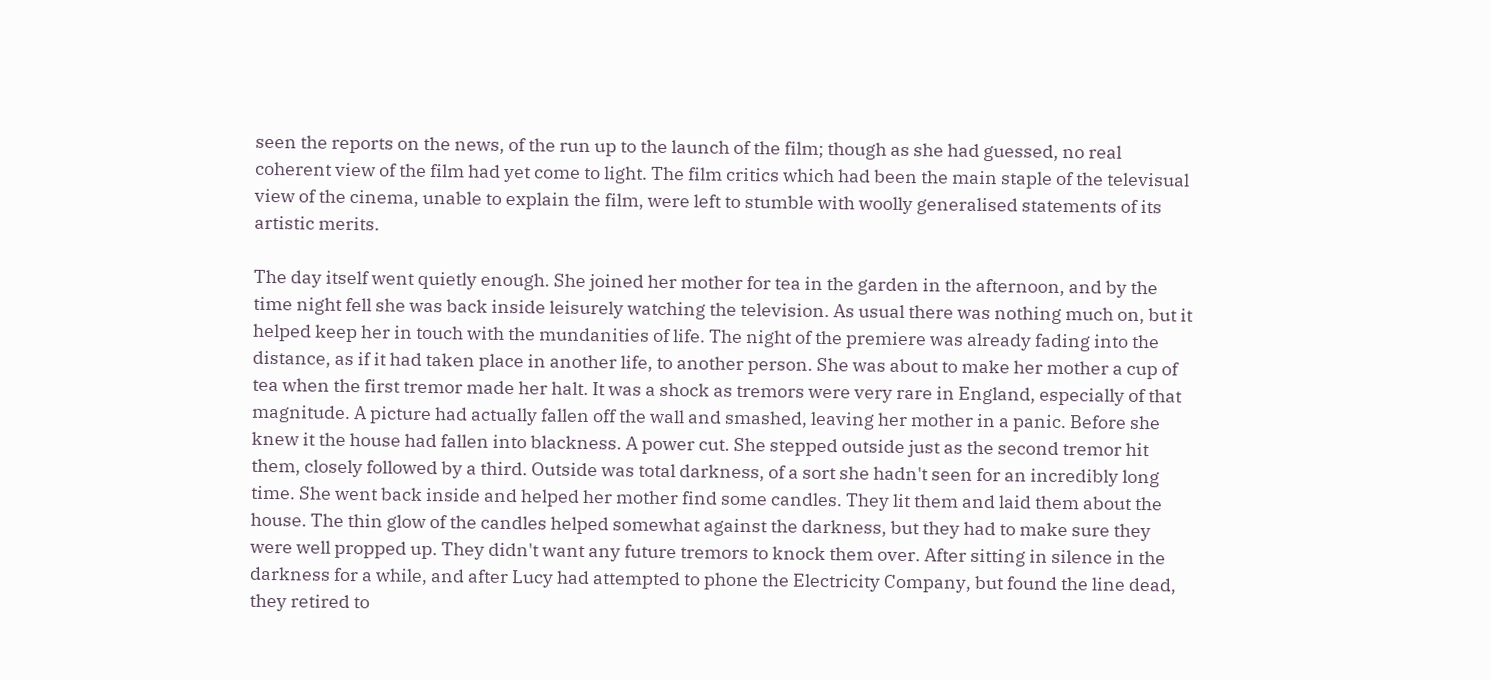seen the reports on the news, of the run up to the launch of the film; though as she had guessed, no real coherent view of the film had yet come to light. The film critics which had been the main staple of the televisual view of the cinema, unable to explain the film, were left to stumble with woolly generalised statements of its artistic merits.

The day itself went quietly enough. She joined her mother for tea in the garden in the afternoon, and by the time night fell she was back inside leisurely watching the television. As usual there was nothing much on, but it helped keep her in touch with the mundanities of life. The night of the premiere was already fading into the distance, as if it had taken place in another life, to another person. She was about to make her mother a cup of tea when the first tremor made her halt. It was a shock as tremors were very rare in England, especially of that magnitude. A picture had actually fallen off the wall and smashed, leaving her mother in a panic. Before she knew it the house had fallen into blackness. A power cut. She stepped outside just as the second tremor hit them, closely followed by a third. Outside was total darkness, of a sort she hadn't seen for an incredibly long time. She went back inside and helped her mother find some candles. They lit them and laid them about the house. The thin glow of the candles helped somewhat against the darkness, but they had to make sure they were well propped up. They didn't want any future tremors to knock them over. After sitting in silence in the darkness for a while, and after Lucy had attempted to phone the Electricity Company, but found the line dead, they retired to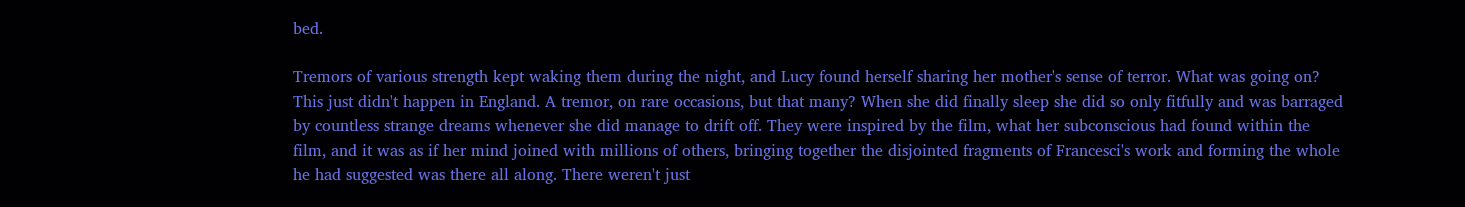bed.

Tremors of various strength kept waking them during the night, and Lucy found herself sharing her mother's sense of terror. What was going on? This just didn't happen in England. A tremor, on rare occasions, but that many? When she did finally sleep she did so only fitfully and was barraged by countless strange dreams whenever she did manage to drift off. They were inspired by the film, what her subconscious had found within the film, and it was as if her mind joined with millions of others, bringing together the disjointed fragments of Francesci's work and forming the whole he had suggested was there all along. There weren't just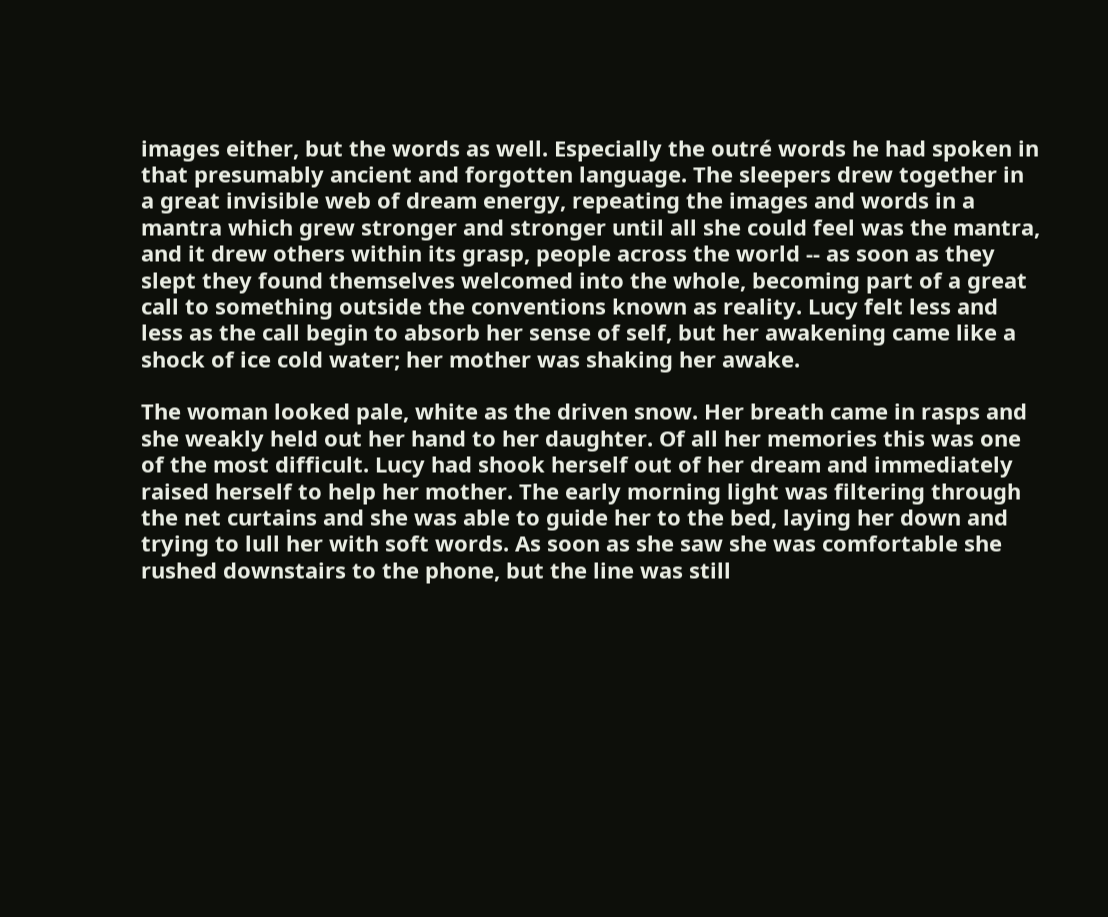images either, but the words as well. Especially the outré words he had spoken in that presumably ancient and forgotten language. The sleepers drew together in a great invisible web of dream energy, repeating the images and words in a mantra which grew stronger and stronger until all she could feel was the mantra, and it drew others within its grasp, people across the world -- as soon as they slept they found themselves welcomed into the whole, becoming part of a great call to something outside the conventions known as reality. Lucy felt less and less as the call begin to absorb her sense of self, but her awakening came like a shock of ice cold water; her mother was shaking her awake.

The woman looked pale, white as the driven snow. Her breath came in rasps and she weakly held out her hand to her daughter. Of all her memories this was one of the most difficult. Lucy had shook herself out of her dream and immediately raised herself to help her mother. The early morning light was filtering through the net curtains and she was able to guide her to the bed, laying her down and trying to lull her with soft words. As soon as she saw she was comfortable she rushed downstairs to the phone, but the line was still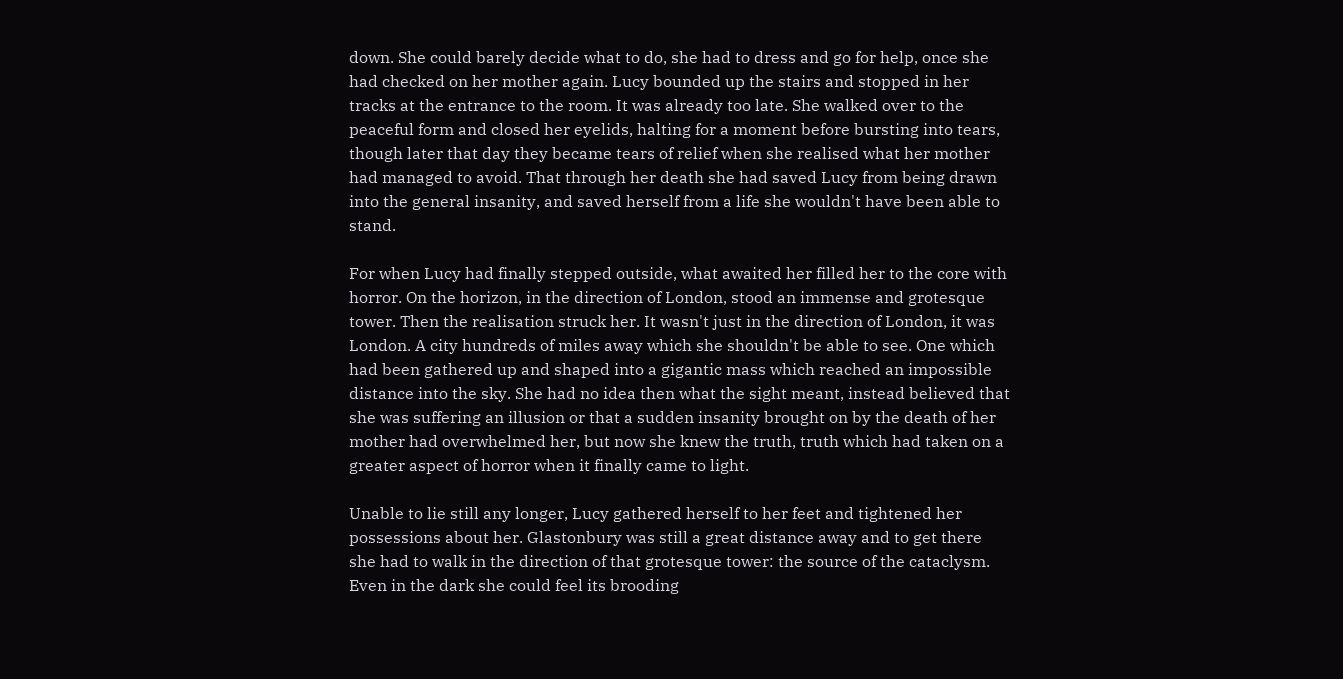down. She could barely decide what to do, she had to dress and go for help, once she had checked on her mother again. Lucy bounded up the stairs and stopped in her tracks at the entrance to the room. It was already too late. She walked over to the peaceful form and closed her eyelids, halting for a moment before bursting into tears, though later that day they became tears of relief when she realised what her mother had managed to avoid. That through her death she had saved Lucy from being drawn into the general insanity, and saved herself from a life she wouldn't have been able to stand.

For when Lucy had finally stepped outside, what awaited her filled her to the core with horror. On the horizon, in the direction of London, stood an immense and grotesque tower. Then the realisation struck her. It wasn't just in the direction of London, it was London. A city hundreds of miles away which she shouldn't be able to see. One which had been gathered up and shaped into a gigantic mass which reached an impossible distance into the sky. She had no idea then what the sight meant, instead believed that she was suffering an illusion or that a sudden insanity brought on by the death of her mother had overwhelmed her, but now she knew the truth, truth which had taken on a greater aspect of horror when it finally came to light.

Unable to lie still any longer, Lucy gathered herself to her feet and tightened her possessions about her. Glastonbury was still a great distance away and to get there she had to walk in the direction of that grotesque tower: the source of the cataclysm. Even in the dark she could feel its brooding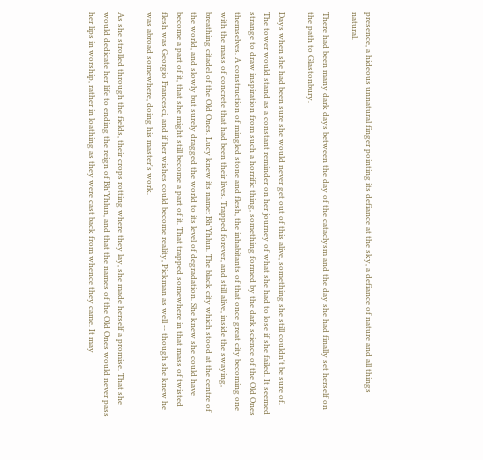presence, a hideous unnatural finger pointing its defiance at the sky, a defiance of nature and all things natural.

There had been many dark days between the day of the cataclysm and the day she had finally set herself on the path to Glastonbury.

Days when she had been sure she would never get out of this alive, something she still couldn't be sure of. The tower would stand as a constant reminder on her journey of what she had to lose if she failed. It seemed strange to draw inspiration from such a horrific thing, something formed by the dark science of the Old Ones themselves. A construction of mingled stone and flesh, the inhabitants of that once great city becoming one with the mass of concrete that had been their lives. Trapped forever, and still alive, inside the swaying, breathing citadel of the Old Ones. Lucy knew its name: Bh'Yhlun. The black city which stood at the centre of the world, and slowly but surely dragged the world to its level of degradation. She knew she could have become a part of it, that she might still become a part of it. That trapped somewhere in that mass of twisted flesh was Georgio Francesci, and if her wishes could become reality, Pickman as well -- though she knew he was abroad somewhere, doing his master's work.

As she strolled through the fields, their crops rotting where they lay, she made herself a promise. That she would dedicate her life to ending the reign of Bh'Yhlun, and that the names of the Old Ones would never pass her lips in worship, rather in loathing as they were cast back from whence they came. It may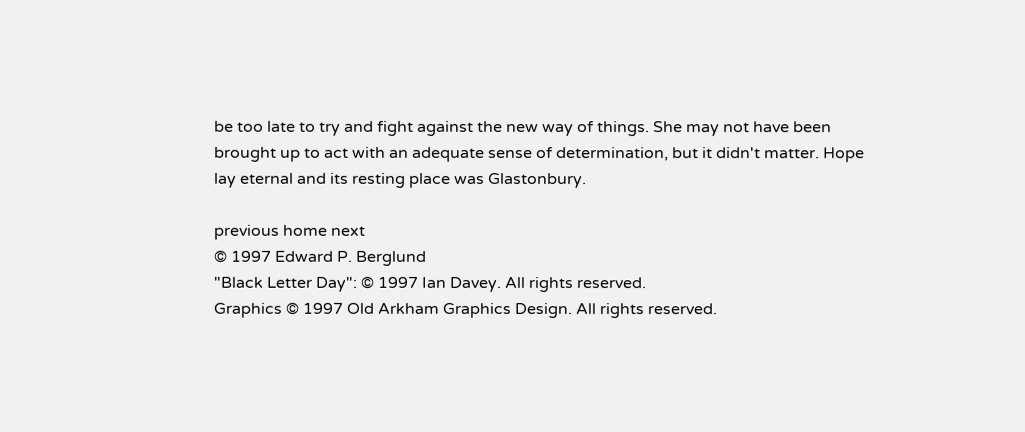be too late to try and fight against the new way of things. She may not have been brought up to act with an adequate sense of determination, but it didn't matter. Hope lay eternal and its resting place was Glastonbury.

previous home next
© 1997 Edward P. Berglund
"Black Letter Day": © 1997 Ian Davey. All rights reserved.
Graphics © 1997 Old Arkham Graphics Design. All rights reserved.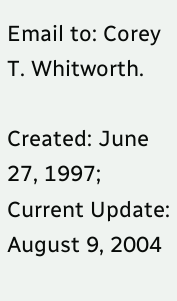Email to: Corey T. Whitworth.

Created: June 27, 1997; Current Update: August 9, 2004